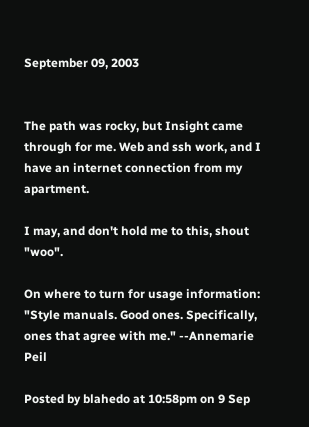September 09, 2003


The path was rocky, but Insight came through for me. Web and ssh work, and I have an internet connection from my apartment.

I may, and don't hold me to this, shout "woo".

On where to turn for usage information: "Style manuals. Good ones. Specifically, ones that agree with me." --Annemarie Peil

Posted by blahedo at 10:58pm on 9 Sep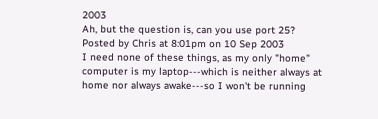2003
Ah, but the question is, can you use port 25? Posted by Chris at 8:01pm on 10 Sep 2003
I need none of these things, as my only "home" computer is my laptop---which is neither always at home nor always awake---so I won't be running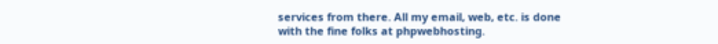services from there. All my email, web, etc. is done with the fine folks at phpwebhosting.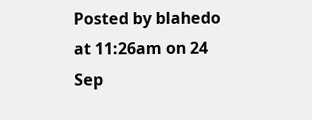Posted by blahedo at 11:26am on 24 Sep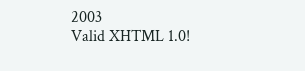2003
Valid XHTML 1.0!